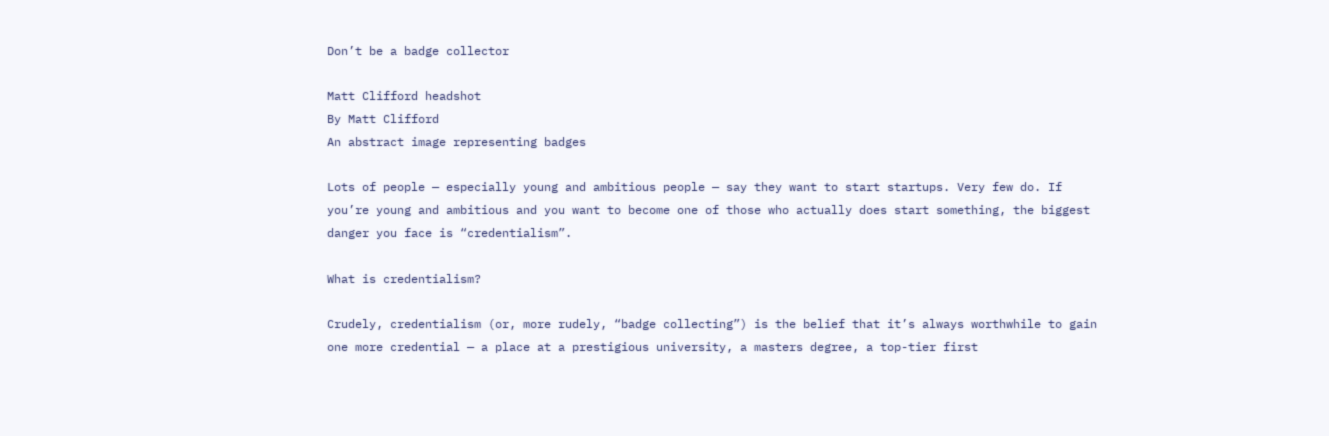Don’t be a badge collector

Matt Clifford headshot
By Matt Clifford
An abstract image representing badges

Lots of people — especially young and ambitious people — say they want to start startups. Very few do. If you’re young and ambitious and you want to become one of those who actually does start something, the biggest danger you face is “credentialism”.

What is credentialism?

Crudely, credentialism (or, more rudely, “badge collecting”) is the belief that it’s always worthwhile to gain one more credential — a place at a prestigious university, a masters degree, a top-tier first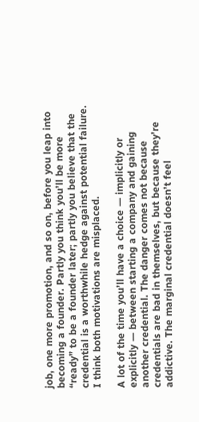job, one more promotion, and so on, before you leap into becoming a founder. Partly you think you’ll be more “ready” to be a founder later; partly you believe that the credential is a worthwhile hedge against potential failure. I think both motivations are misplaced.

A lot of the time you’ll have a choice — implicitly or explicitly — between starting a company and gaining another credential. The danger comes not because credentials are bad in themselves, but because they’re addictive. The marginal credential doesn’t feel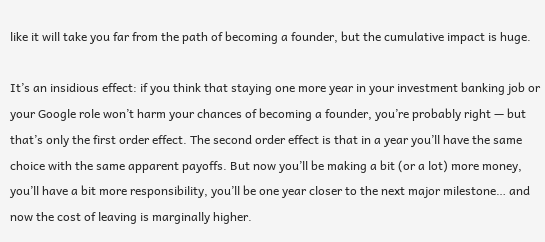like it will take you far from the path of becoming a founder, but the cumulative impact is huge.

It’s an insidious effect: if you think that staying one more year in your investment banking job or your Google role won’t harm your chances of becoming a founder, you’re probably right — but that’s only the first order effect. The second order effect is that in a year you’ll have the same choice with the same apparent payoffs. But now you’ll be making a bit (or a lot) more money, you’ll have a bit more responsibility, you’ll be one year closer to the next major milestone… and now the cost of leaving is marginally higher.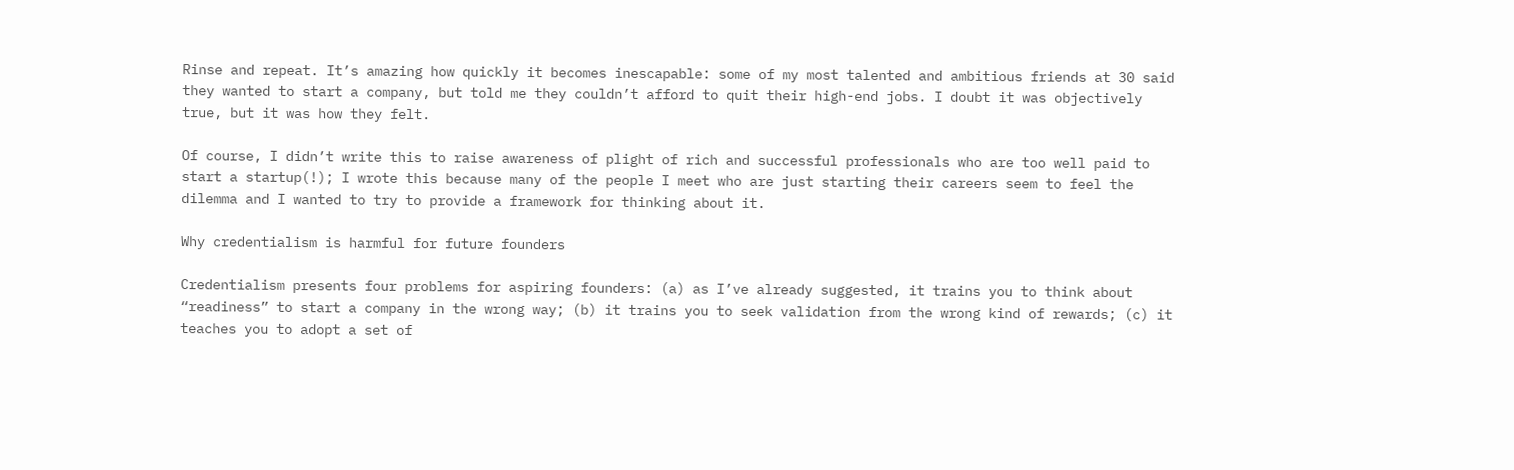Rinse and repeat. It’s amazing how quickly it becomes inescapable: some of my most talented and ambitious friends at 30 said they wanted to start a company, but told me they couldn’t afford to quit their high-end jobs. I doubt it was objectively true, but it was how they felt.

Of course, I didn’t write this to raise awareness of plight of rich and successful professionals who are too well paid to start a startup(!); I wrote this because many of the people I meet who are just starting their careers seem to feel the dilemma and I wanted to try to provide a framework for thinking about it.

Why credentialism is harmful for future founders

Credentialism presents four problems for aspiring founders: (a) as I’ve already suggested, it trains you to think about “readiness” to start a company in the wrong way; (b) it trains you to seek validation from the wrong kind of rewards; (c) it teaches you to adopt a set of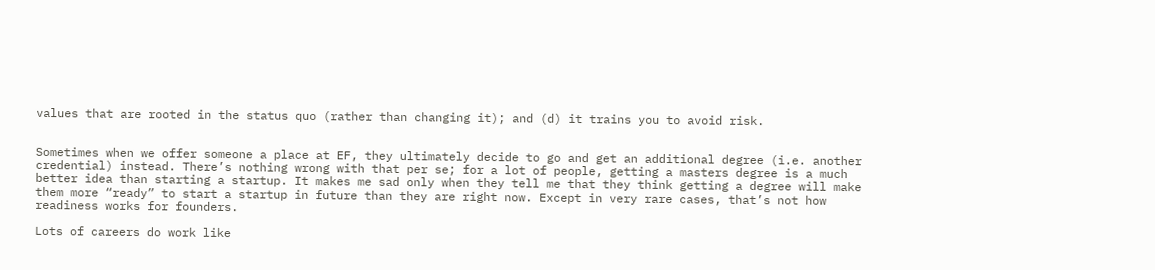values that are rooted in the status quo (rather than changing it); and (d) it trains you to avoid risk.


Sometimes when we offer someone a place at EF, they ultimately decide to go and get an additional degree (i.e. another credential) instead. There’s nothing wrong with that per se; for a lot of people, getting a masters degree is a much better idea than starting a startup. It makes me sad only when they tell me that they think getting a degree will make them more “ready” to start a startup in future than they are right now. Except in very rare cases, that’s not how readiness works for founders.

Lots of careers do work like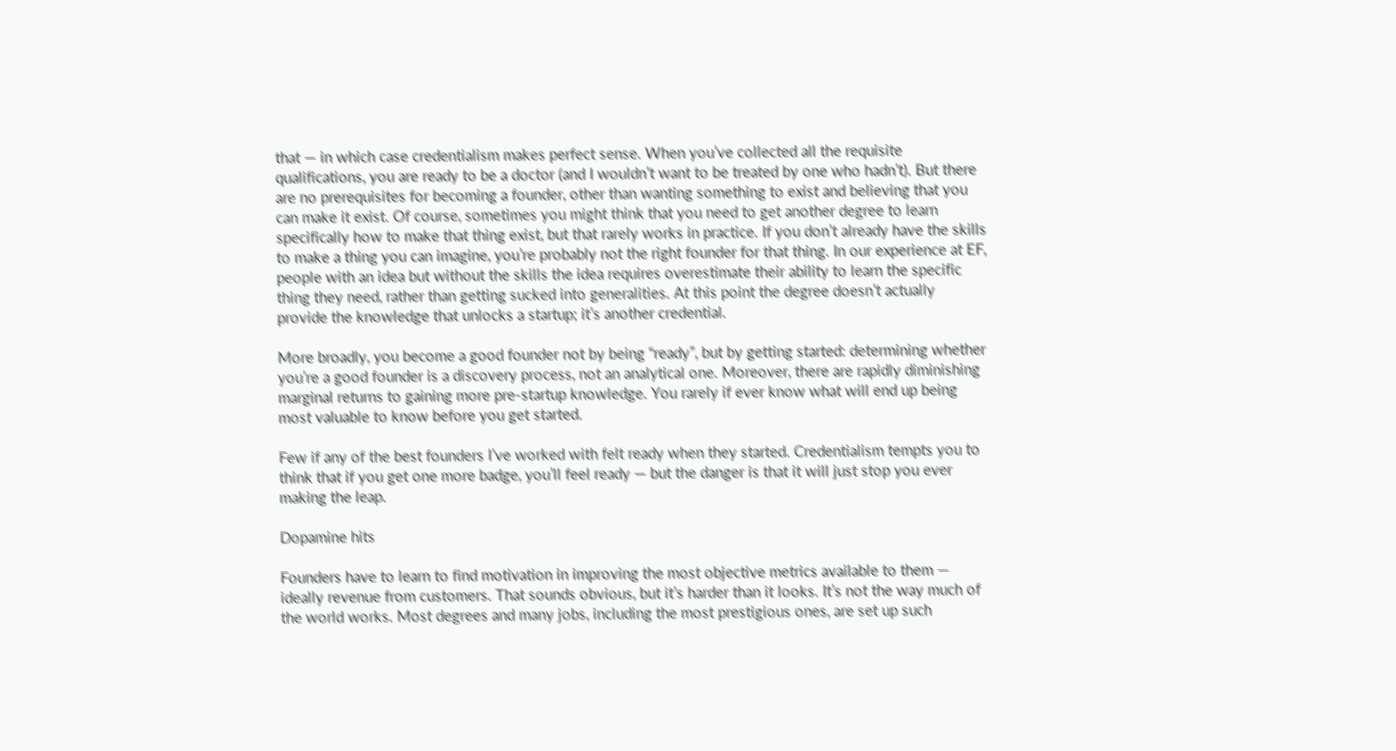that — in which case credentialism makes perfect sense. When you’ve collected all the requisite qualifications, you are ready to be a doctor (and I wouldn’t want to be treated by one who hadn’t). But there are no prerequisites for becoming a founder, other than wanting something to exist and believing that you can make it exist. Of course, sometimes you might think that you need to get another degree to learn specifically how to make that thing exist, but that rarely works in practice. If you don’t already have the skills to make a thing you can imagine, you’re probably not the right founder for that thing. In our experience at EF, people with an idea but without the skills the idea requires overestimate their ability to learn the specific thing they need, rather than getting sucked into generalities. At this point the degree doesn’t actually provide the knowledge that unlocks a startup; it’s another credential.

More broadly, you become a good founder not by being “ready”, but by getting started: determining whether you’re a good founder is a discovery process, not an analytical one. Moreover, there are rapidly diminishing marginal returns to gaining more pre-startup knowledge. You rarely if ever know what will end up being most valuable to know before you get started.

Few if any of the best founders I’ve worked with felt ready when they started. Credentialism tempts you to think that if you get one more badge, you’ll feel ready — but the danger is that it will just stop you ever making the leap.

Dopamine hits

Founders have to learn to find motivation in improving the most objective metrics available to them — ideally revenue from customers. That sounds obvious, but it’s harder than it looks. It’s not the way much of the world works. Most degrees and many jobs, including the most prestigious ones, are set up such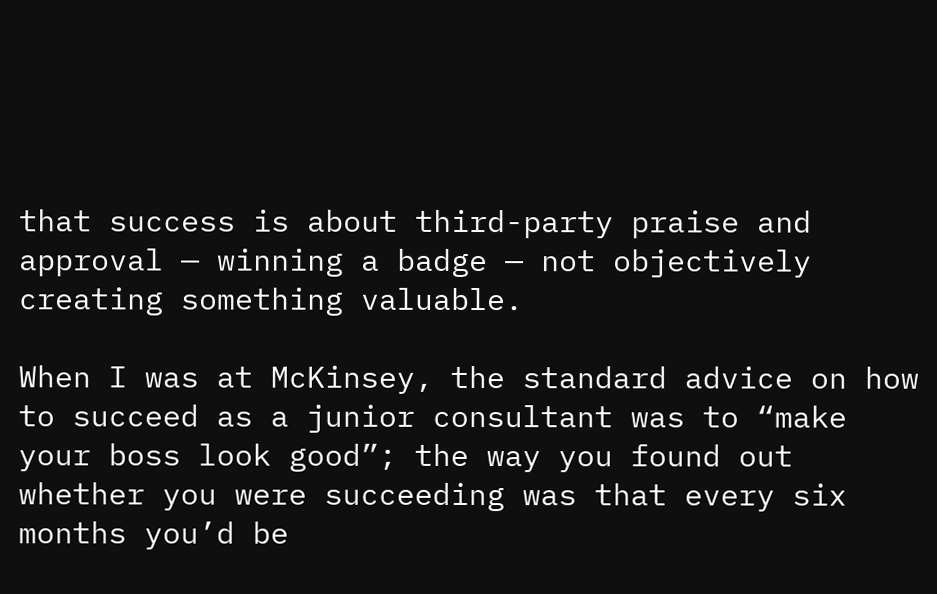that success is about third-party praise and approval — winning a badge — not objectively creating something valuable.

When I was at McKinsey, the standard advice on how to succeed as a junior consultant was to “make your boss look good”; the way you found out whether you were succeeding was that every six months you’d be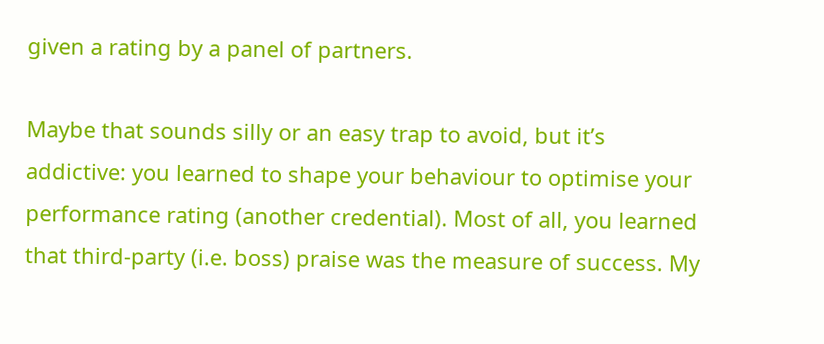given a rating by a panel of partners.

Maybe that sounds silly or an easy trap to avoid, but it’s addictive: you learned to shape your behaviour to optimise your performance rating (another credential). Most of all, you learned that third-party (i.e. boss) praise was the measure of success. My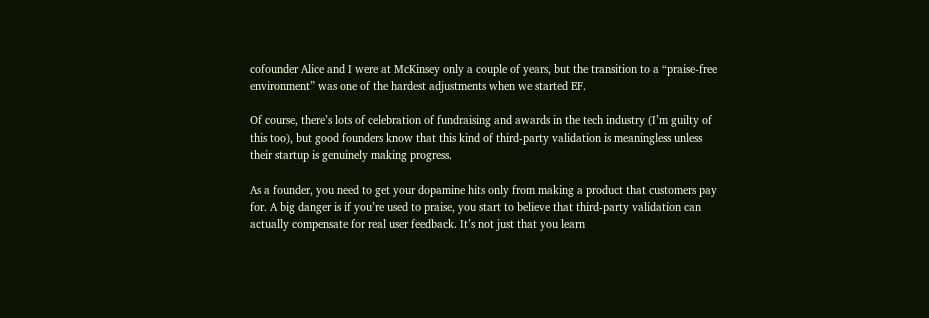cofounder Alice and I were at McKinsey only a couple of years, but the transition to a “praise-free environment” was one of the hardest adjustments when we started EF.

Of course, there’s lots of celebration of fundraising and awards in the tech industry (I’m guilty of this too), but good founders know that this kind of third-party validation is meaningless unless their startup is genuinely making progress.

As a founder, you need to get your dopamine hits only from making a product that customers pay for. A big danger is if you’re used to praise, you start to believe that third-party validation can actually compensate for real user feedback. It’s not just that you learn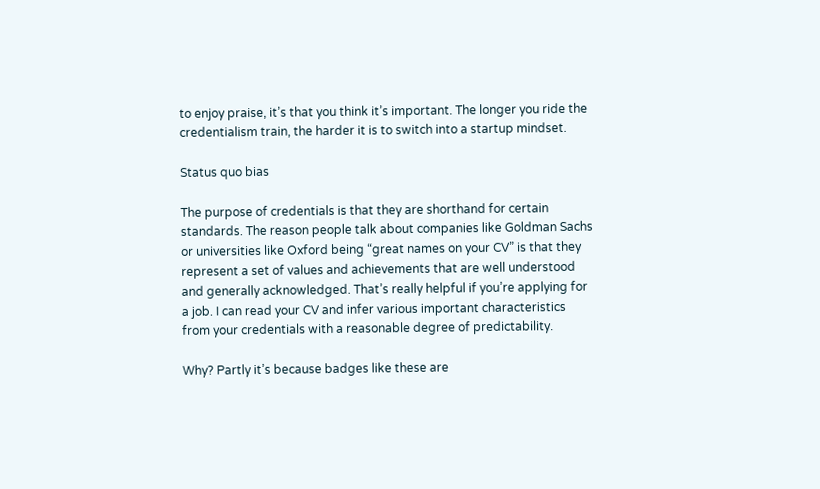to enjoy praise, it’s that you think it’s important. The longer you ride the credentialism train, the harder it is to switch into a startup mindset.

Status quo bias

The purpose of credentials is that they are shorthand for certain standards. The reason people talk about companies like Goldman Sachs or universities like Oxford being “great names on your CV” is that they represent a set of values and achievements that are well understood and generally acknowledged. That’s really helpful if you’re applying for a job. I can read your CV and infer various important characteristics from your credentials with a reasonable degree of predictability.

Why? Partly it’s because badges like these are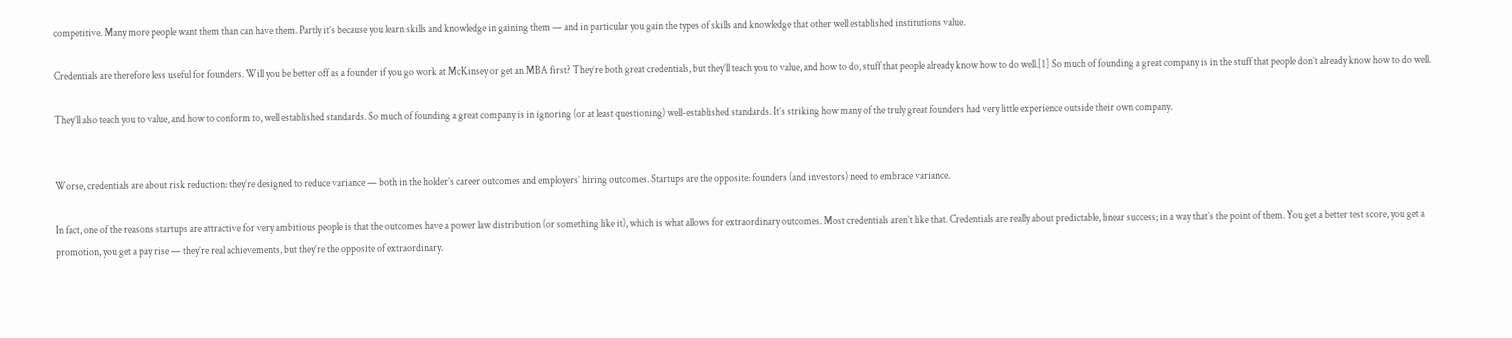competitive. Many more people want them than can have them. Partly it’s because you learn skills and knowledge in gaining them — and in particular you gain the types of skills and knowledge that other well established institutions value.

Credentials are therefore less useful for founders. Will you be better off as a founder if you go work at McKinsey or get an MBA first? They’re both great credentials, but they’ll teach you to value, and how to do, stuff that people already know how to do well.[1] So much of founding a great company is in the stuff that people don’t already know how to do well.

They’ll also teach you to value, and how to conform to, well established standards. So much of founding a great company is in ignoring (or at least questioning) well-established standards. It’s striking how many of the truly great founders had very little experience outside their own company.


Worse, credentials are about risk reduction: they’re designed to reduce variance — both in the holder’s career outcomes and employers’ hiring outcomes. Startups are the opposite: founders (and investors) need to embrace variance.

In fact, one of the reasons startups are attractive for very ambitious people is that the outcomes have a power law distribution (or something like it), which is what allows for extraordinary outcomes. Most credentials aren’t like that. Credentials are really about predictable, linear success; in a way that’s the point of them. You get a better test score, you get a promotion, you get a pay rise — they’re real achievements, but they’re the opposite of extraordinary.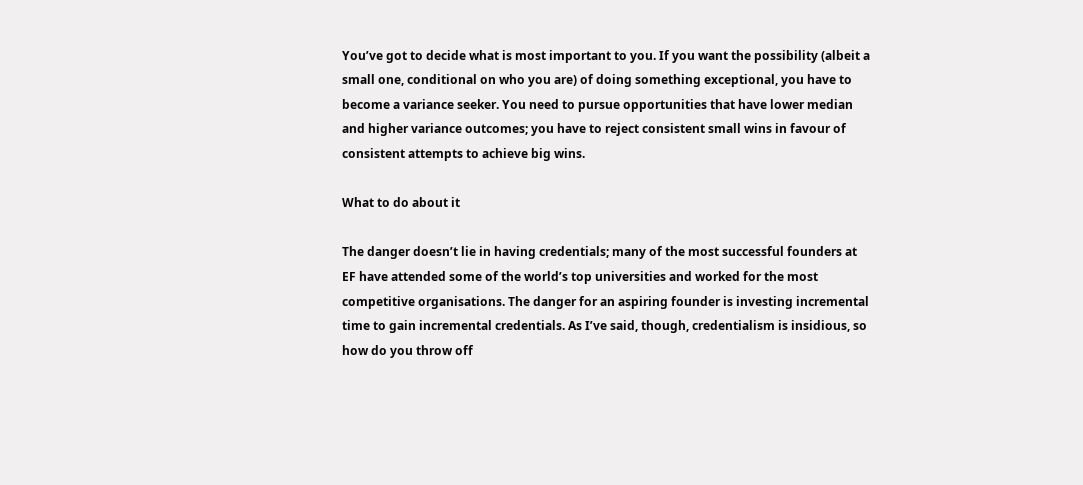You’ve got to decide what is most important to you. If you want the possibility (albeit a small one, conditional on who you are) of doing something exceptional, you have to become a variance seeker. You need to pursue opportunities that have lower median and higher variance outcomes; you have to reject consistent small wins in favour of consistent attempts to achieve big wins.

What to do about it

The danger doesn’t lie in having credentials; many of the most successful founders at EF have attended some of the world’s top universities and worked for the most competitive organisations. The danger for an aspiring founder is investing incremental time to gain incremental credentials. As I’ve said, though, credentialism is insidious, so how do you throw off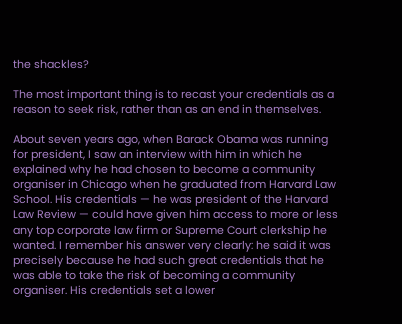the shackles?

The most important thing is to recast your credentials as a reason to seek risk, rather than as an end in themselves.

About seven years ago, when Barack Obama was running for president, I saw an interview with him in which he explained why he had chosen to become a community organiser in Chicago when he graduated from Harvard Law School. His credentials — he was president of the Harvard Law Review — could have given him access to more or less any top corporate law firm or Supreme Court clerkship he wanted. I remember his answer very clearly: he said it was precisely because he had such great credentials that he was able to take the risk of becoming a community organiser. His credentials set a lower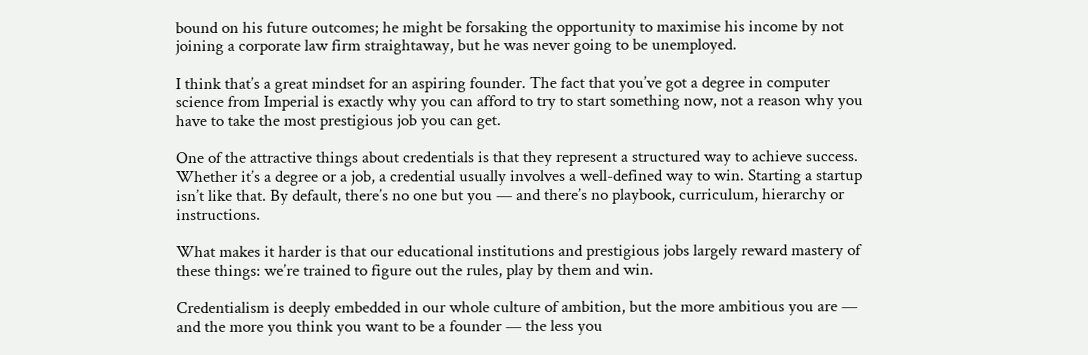bound on his future outcomes; he might be forsaking the opportunity to maximise his income by not joining a corporate law firm straightaway, but he was never going to be unemployed.

I think that’s a great mindset for an aspiring founder. The fact that you’ve got a degree in computer science from Imperial is exactly why you can afford to try to start something now, not a reason why you have to take the most prestigious job you can get.

One of the attractive things about credentials is that they represent a structured way to achieve success. Whether it’s a degree or a job, a credential usually involves a well-defined way to win. Starting a startup isn’t like that. By default, there’s no one but you — and there’s no playbook, curriculum, hierarchy or instructions.

What makes it harder is that our educational institutions and prestigious jobs largely reward mastery of these things: we’re trained to figure out the rules, play by them and win.

Credentialism is deeply embedded in our whole culture of ambition, but the more ambitious you are — and the more you think you want to be a founder — the less you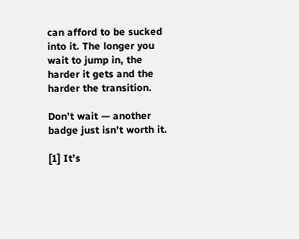can afford to be sucked into it. The longer you wait to jump in, the harder it gets and the harder the transition.

Don’t wait — another badge just isn’t worth it.

[1] It’s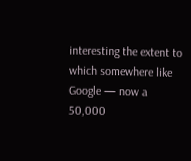interesting the extent to which somewhere like Google — now a 50,000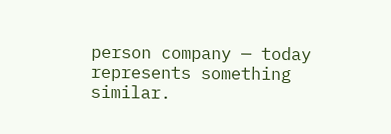person company — today represents something similar.